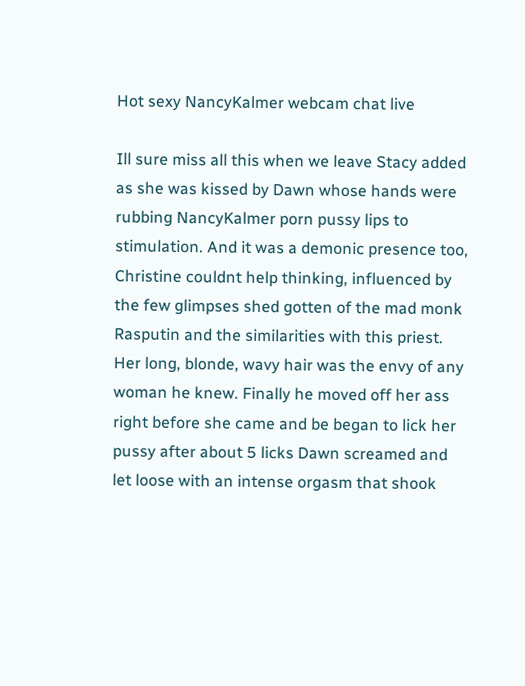Hot sexy NancyKalmer webcam chat live

Ill sure miss all this when we leave Stacy added as she was kissed by Dawn whose hands were rubbing NancyKalmer porn pussy lips to stimulation. And it was a demonic presence too, Christine couldnt help thinking, influenced by the few glimpses shed gotten of the mad monk Rasputin and the similarities with this priest. Her long, blonde, wavy hair was the envy of any woman he knew. Finally he moved off her ass right before she came and be began to lick her pussy after about 5 licks Dawn screamed and let loose with an intense orgasm that shook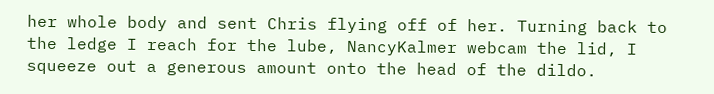her whole body and sent Chris flying off of her. Turning back to the ledge I reach for the lube, NancyKalmer webcam the lid, I squeeze out a generous amount onto the head of the dildo.